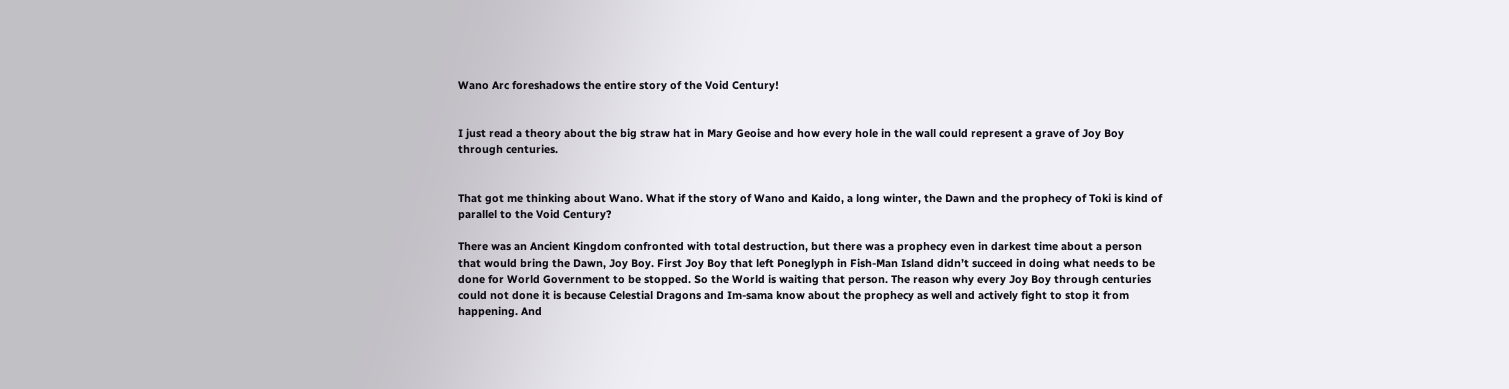Wano Arc foreshadows the entire story of the Void Century!


I just read a theory about the big straw hat in Mary Geoise and how every hole in the wall could represent a grave of Joy Boy through centuries.


That got me thinking about Wano. What if the story of Wano and Kaido, a long winter, the Dawn and the prophecy of Toki is kind of parallel to the Void Century?

There was an Ancient Kingdom confronted with total destruction, but there was a prophecy even in darkest time about a person that would bring the Dawn, Joy Boy. First Joy Boy that left Poneglyph in Fish-Man Island didn’t succeed in doing what needs to be done for World Government to be stopped. So the World is waiting that person. The reason why every Joy Boy through centuries could not done it is because Celestial Dragons and Im-sama know about the prophecy as well and actively fight to stop it from happening. And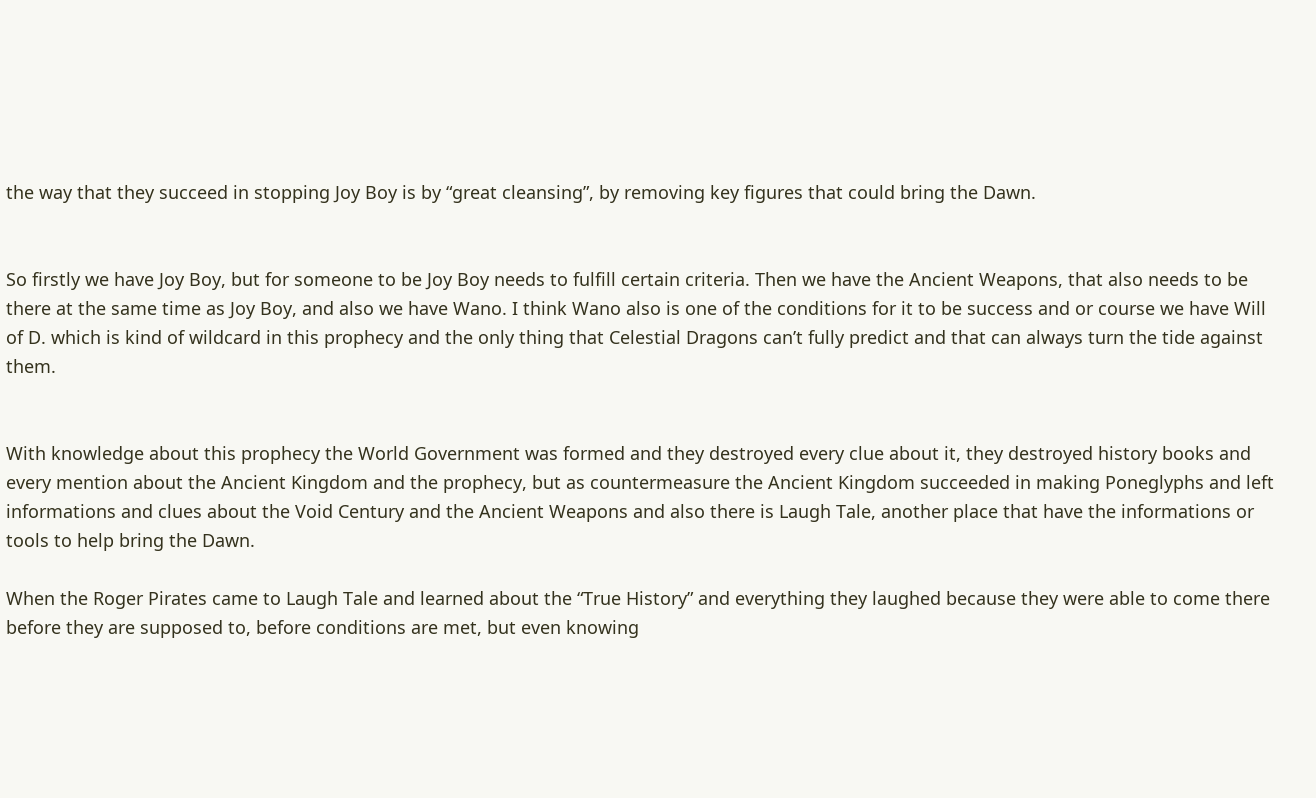the way that they succeed in stopping Joy Boy is by “great cleansing”, by removing key figures that could bring the Dawn.


So firstly we have Joy Boy, but for someone to be Joy Boy needs to fulfill certain criteria. Then we have the Ancient Weapons, that also needs to be there at the same time as Joy Boy, and also we have Wano. I think Wano also is one of the conditions for it to be success and or course we have Will of D. which is kind of wildcard in this prophecy and the only thing that Celestial Dragons can’t fully predict and that can always turn the tide against them.


With knowledge about this prophecy the World Government was formed and they destroyed every clue about it, they destroyed history books and every mention about the Ancient Kingdom and the prophecy, but as countermeasure the Ancient Kingdom succeeded in making Poneglyphs and left informations and clues about the Void Century and the Ancient Weapons and also there is Laugh Tale, another place that have the informations or tools to help bring the Dawn.

When the Roger Pirates came to Laugh Tale and learned about the “True History” and everything they laughed because they were able to come there before they are supposed to, before conditions are met, but even knowing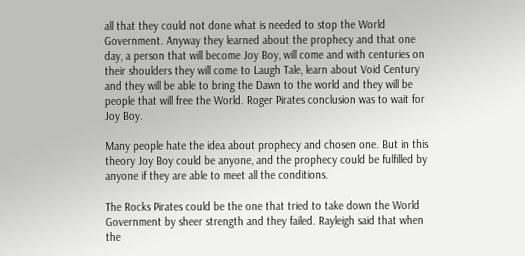all that they could not done what is needed to stop the World Government. Anyway they learned about the prophecy and that one day, a person that will become Joy Boy, will come and with centuries on their shoulders they will come to Laugh Tale, learn about Void Century and they will be able to bring the Dawn to the world and they will be people that will free the World. Roger Pirates conclusion was to wait for Joy Boy.

Many people hate the idea about prophecy and chosen one. But in this theory Joy Boy could be anyone, and the prophecy could be fulfilled by anyone if they are able to meet all the conditions.

The Rocks Pirates could be the one that tried to take down the World Government by sheer strength and they failed. Rayleigh said that when the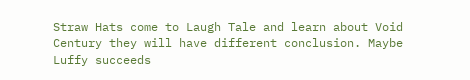Straw Hats come to Laugh Tale and learn about Void Century they will have different conclusion. Maybe Luffy succeeds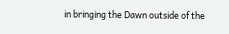in bringing the Dawn outside of the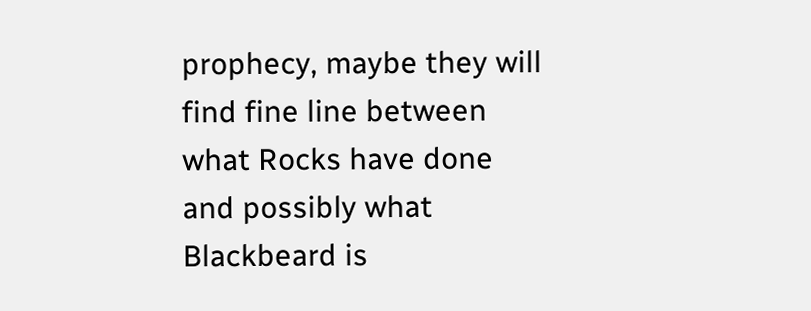prophecy, maybe they will find fine line between what Rocks have done and possibly what Blackbeard is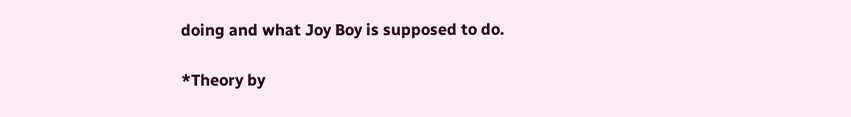doing and what Joy Boy is supposed to do.

*Theory by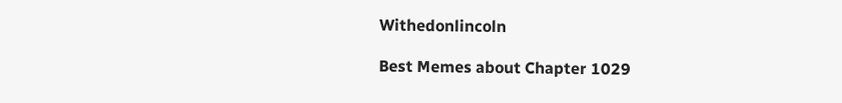Withedonlincoln

Best Memes about Chapter 1029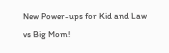New Power-ups for Kid and Law vs Big Mom!